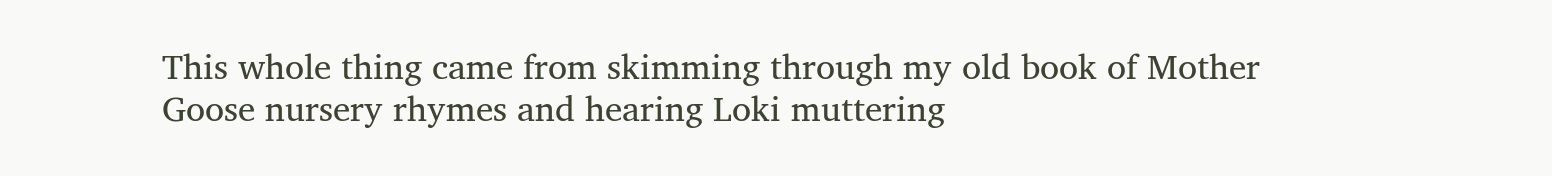This whole thing came from skimming through my old book of Mother Goose nursery rhymes and hearing Loki muttering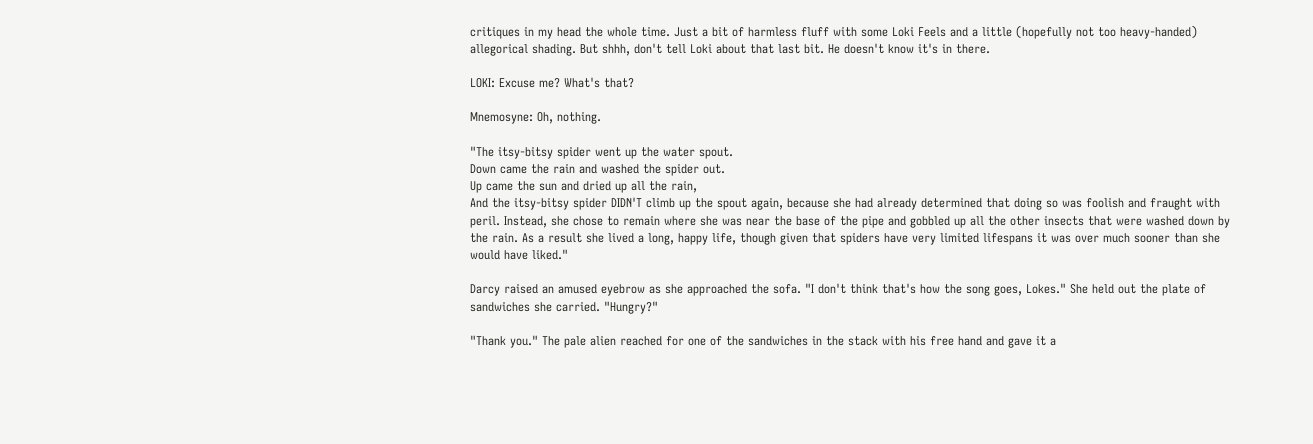critiques in my head the whole time. Just a bit of harmless fluff with some Loki Feels and a little (hopefully not too heavy-handed) allegorical shading. But shhh, don't tell Loki about that last bit. He doesn't know it's in there.

LOKI: Excuse me? What's that?

Mnemosyne: Oh, nothing.

"The itsy-bitsy spider went up the water spout.
Down came the rain and washed the spider out.
Up came the sun and dried up all the rain,
And the itsy-bitsy spider DIDN'T climb up the spout again, because she had already determined that doing so was foolish and fraught with peril. Instead, she chose to remain where she was near the base of the pipe and gobbled up all the other insects that were washed down by the rain. As a result she lived a long, happy life, though given that spiders have very limited lifespans it was over much sooner than she would have liked."

Darcy raised an amused eyebrow as she approached the sofa. "I don't think that's how the song goes, Lokes." She held out the plate of sandwiches she carried. "Hungry?"

"Thank you." The pale alien reached for one of the sandwiches in the stack with his free hand and gave it a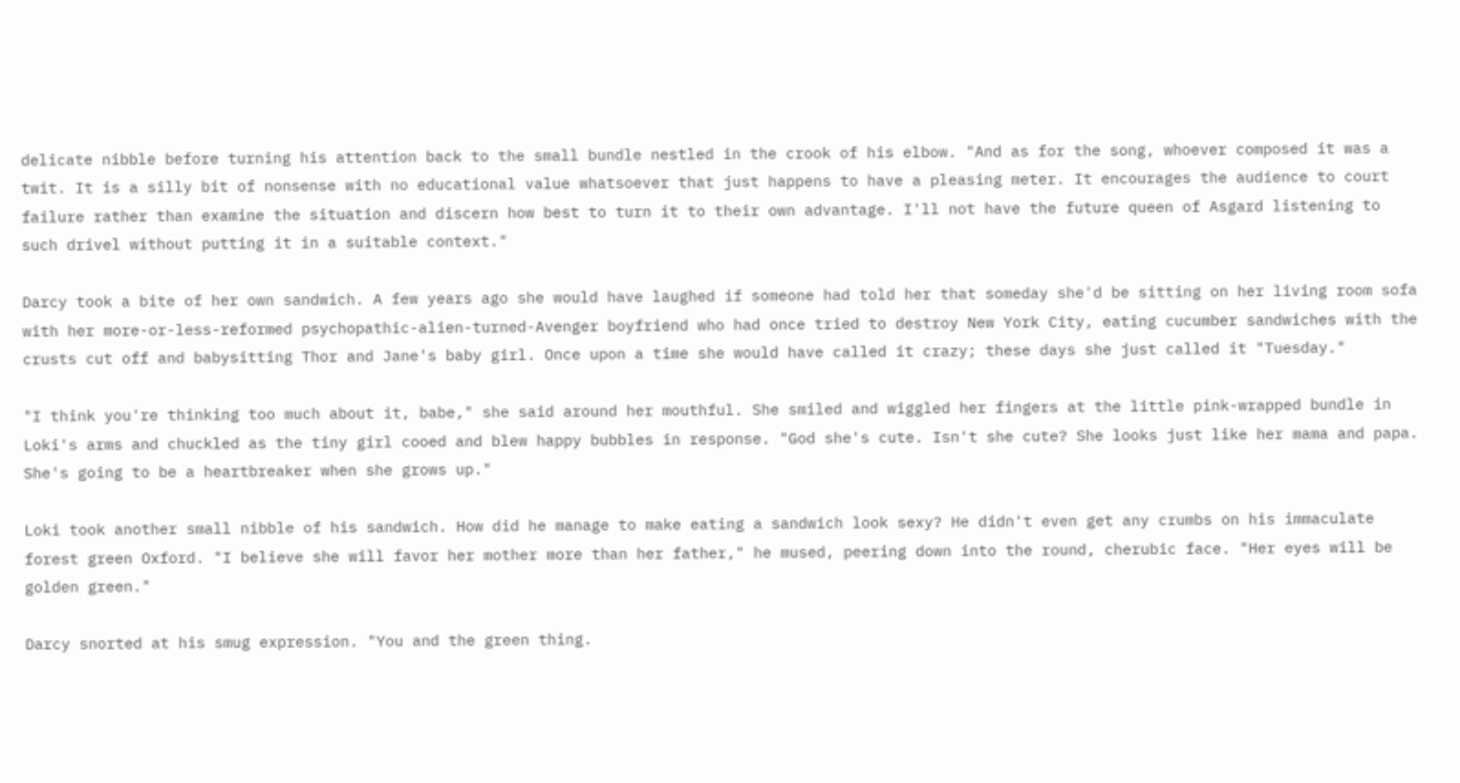delicate nibble before turning his attention back to the small bundle nestled in the crook of his elbow. "And as for the song, whoever composed it was a twit. It is a silly bit of nonsense with no educational value whatsoever that just happens to have a pleasing meter. It encourages the audience to court failure rather than examine the situation and discern how best to turn it to their own advantage. I'll not have the future queen of Asgard listening to such drivel without putting it in a suitable context."

Darcy took a bite of her own sandwich. A few years ago she would have laughed if someone had told her that someday she'd be sitting on her living room sofa with her more-or-less-reformed psychopathic-alien-turned-Avenger boyfriend who had once tried to destroy New York City, eating cucumber sandwiches with the crusts cut off and babysitting Thor and Jane's baby girl. Once upon a time she would have called it crazy; these days she just called it "Tuesday."

"I think you're thinking too much about it, babe," she said around her mouthful. She smiled and wiggled her fingers at the little pink-wrapped bundle in Loki's arms and chuckled as the tiny girl cooed and blew happy bubbles in response. "God she's cute. Isn't she cute? She looks just like her mama and papa. She's going to be a heartbreaker when she grows up."

Loki took another small nibble of his sandwich. How did he manage to make eating a sandwich look sexy? He didn't even get any crumbs on his immaculate forest green Oxford. "I believe she will favor her mother more than her father," he mused, peering down into the round, cherubic face. "Her eyes will be golden green."

Darcy snorted at his smug expression. "You and the green thing.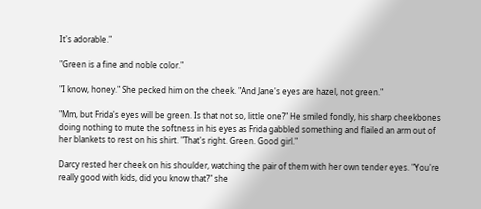It's adorable."

"Green is a fine and noble color."

"I know, honey." She pecked him on the cheek. "And Jane's eyes are hazel, not green."

"Mm, but Frida's eyes will be green. Is that not so, little one?" He smiled fondly, his sharp cheekbones doing nothing to mute the softness in his eyes as Frida gabbled something and flailed an arm out of her blankets to rest on his shirt. "That's right. Green. Good girl."

Darcy rested her cheek on his shoulder, watching the pair of them with her own tender eyes. "You're really good with kids, did you know that?" she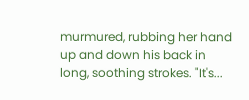murmured, rubbing her hand up and down his back in long, soothing strokes. "It's...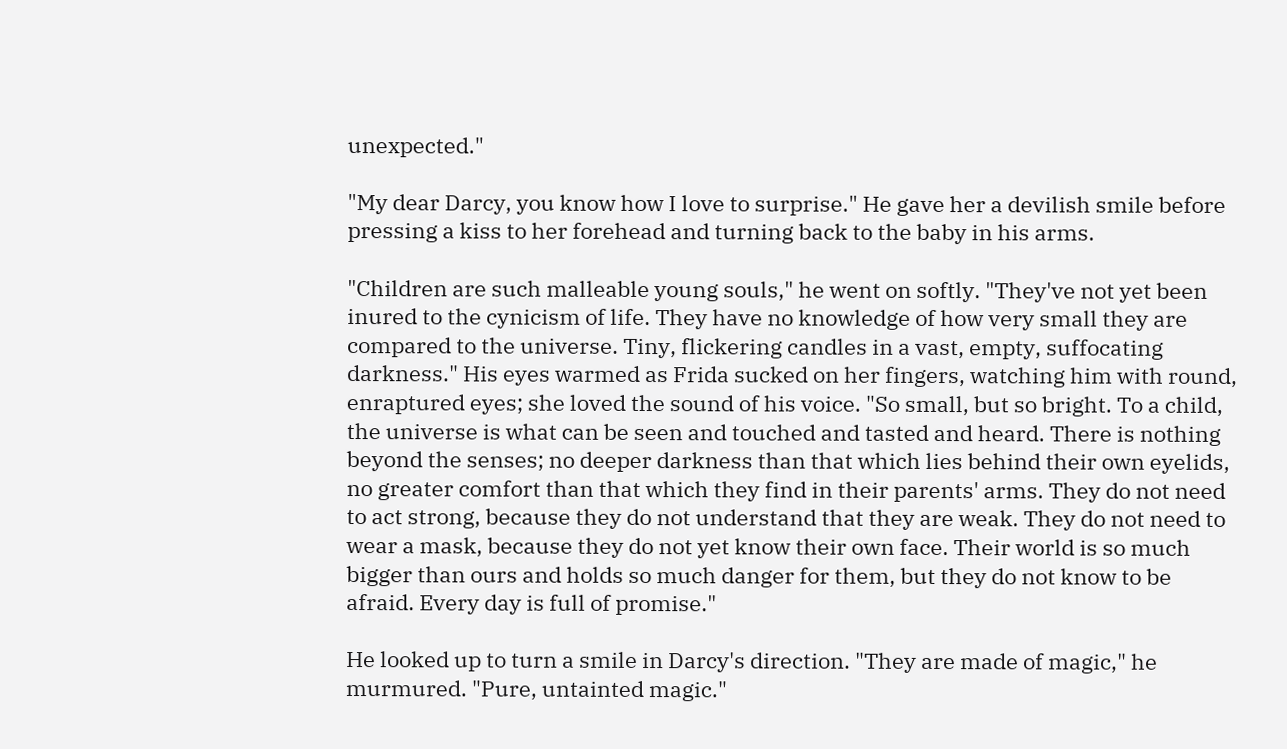unexpected."

"My dear Darcy, you know how I love to surprise." He gave her a devilish smile before pressing a kiss to her forehead and turning back to the baby in his arms.

"Children are such malleable young souls," he went on softly. "They've not yet been inured to the cynicism of life. They have no knowledge of how very small they are compared to the universe. Tiny, flickering candles in a vast, empty, suffocating darkness." His eyes warmed as Frida sucked on her fingers, watching him with round, enraptured eyes; she loved the sound of his voice. "So small, but so bright. To a child, the universe is what can be seen and touched and tasted and heard. There is nothing beyond the senses; no deeper darkness than that which lies behind their own eyelids, no greater comfort than that which they find in their parents' arms. They do not need to act strong, because they do not understand that they are weak. They do not need to wear a mask, because they do not yet know their own face. Their world is so much bigger than ours and holds so much danger for them, but they do not know to be afraid. Every day is full of promise."

He looked up to turn a smile in Darcy's direction. "They are made of magic," he murmured. "Pure, untainted magic."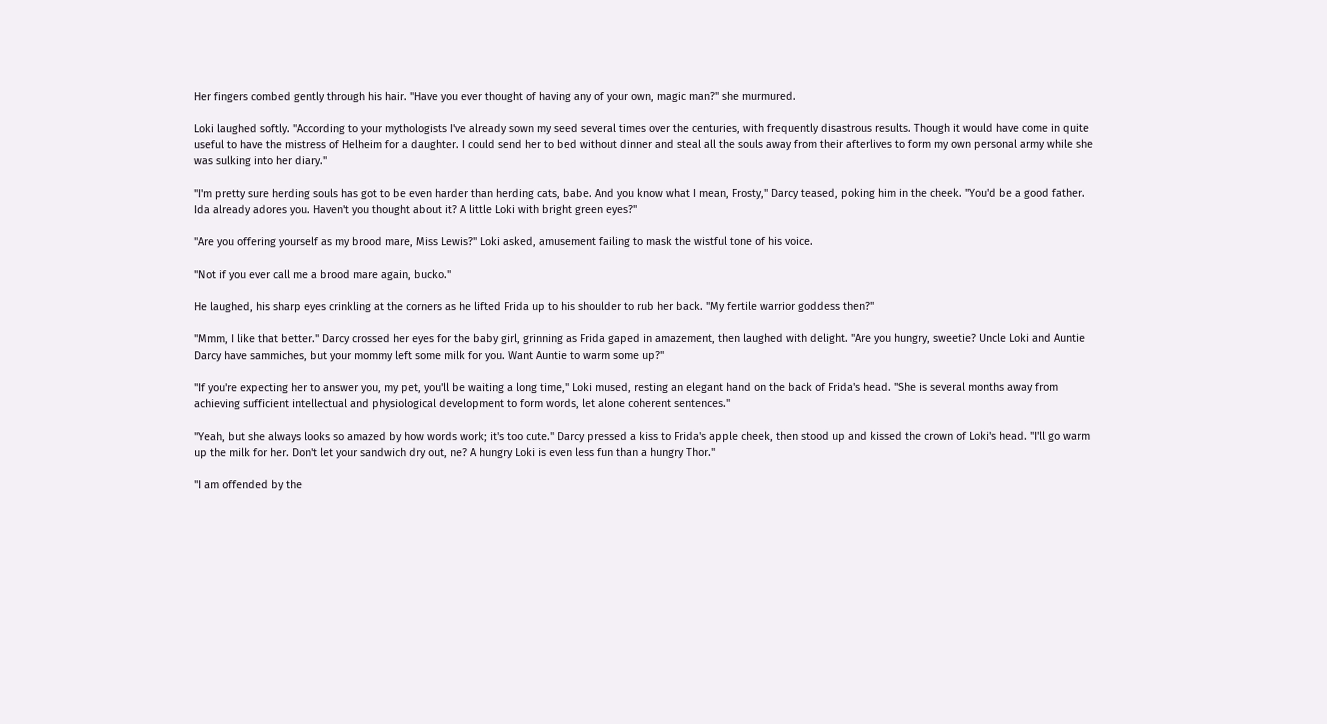Her fingers combed gently through his hair. "Have you ever thought of having any of your own, magic man?" she murmured.

Loki laughed softly. "According to your mythologists I've already sown my seed several times over the centuries, with frequently disastrous results. Though it would have come in quite useful to have the mistress of Helheim for a daughter. I could send her to bed without dinner and steal all the souls away from their afterlives to form my own personal army while she was sulking into her diary."

"I'm pretty sure herding souls has got to be even harder than herding cats, babe. And you know what I mean, Frosty," Darcy teased, poking him in the cheek. "You'd be a good father. Ida already adores you. Haven't you thought about it? A little Loki with bright green eyes?"

"Are you offering yourself as my brood mare, Miss Lewis?" Loki asked, amusement failing to mask the wistful tone of his voice.

"Not if you ever call me a brood mare again, bucko."

He laughed, his sharp eyes crinkling at the corners as he lifted Frida up to his shoulder to rub her back. "My fertile warrior goddess then?"

"Mmm, I like that better." Darcy crossed her eyes for the baby girl, grinning as Frida gaped in amazement, then laughed with delight. "Are you hungry, sweetie? Uncle Loki and Auntie Darcy have sammiches, but your mommy left some milk for you. Want Auntie to warm some up?"

"If you're expecting her to answer you, my pet, you'll be waiting a long time," Loki mused, resting an elegant hand on the back of Frida's head. "She is several months away from achieving sufficient intellectual and physiological development to form words, let alone coherent sentences."

"Yeah, but she always looks so amazed by how words work; it's too cute." Darcy pressed a kiss to Frida's apple cheek, then stood up and kissed the crown of Loki's head. "I'll go warm up the milk for her. Don't let your sandwich dry out, ne? A hungry Loki is even less fun than a hungry Thor."

"I am offended by the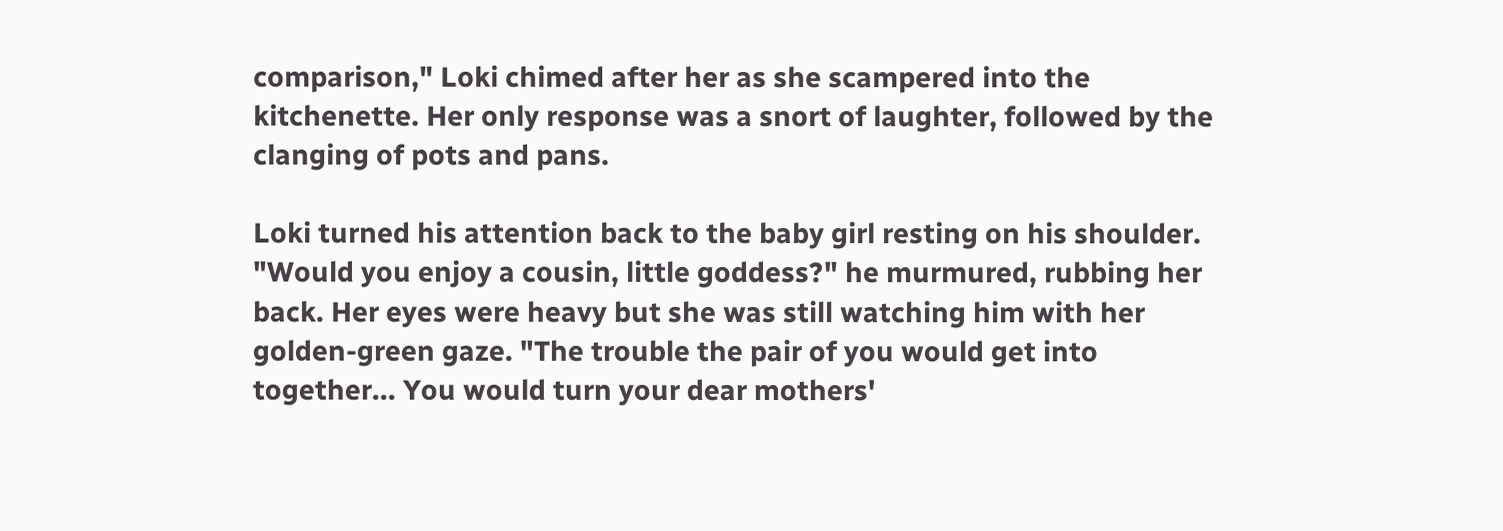comparison," Loki chimed after her as she scampered into the kitchenette. Her only response was a snort of laughter, followed by the clanging of pots and pans.

Loki turned his attention back to the baby girl resting on his shoulder. "Would you enjoy a cousin, little goddess?" he murmured, rubbing her back. Her eyes were heavy but she was still watching him with her golden-green gaze. "The trouble the pair of you would get into together... You would turn your dear mothers'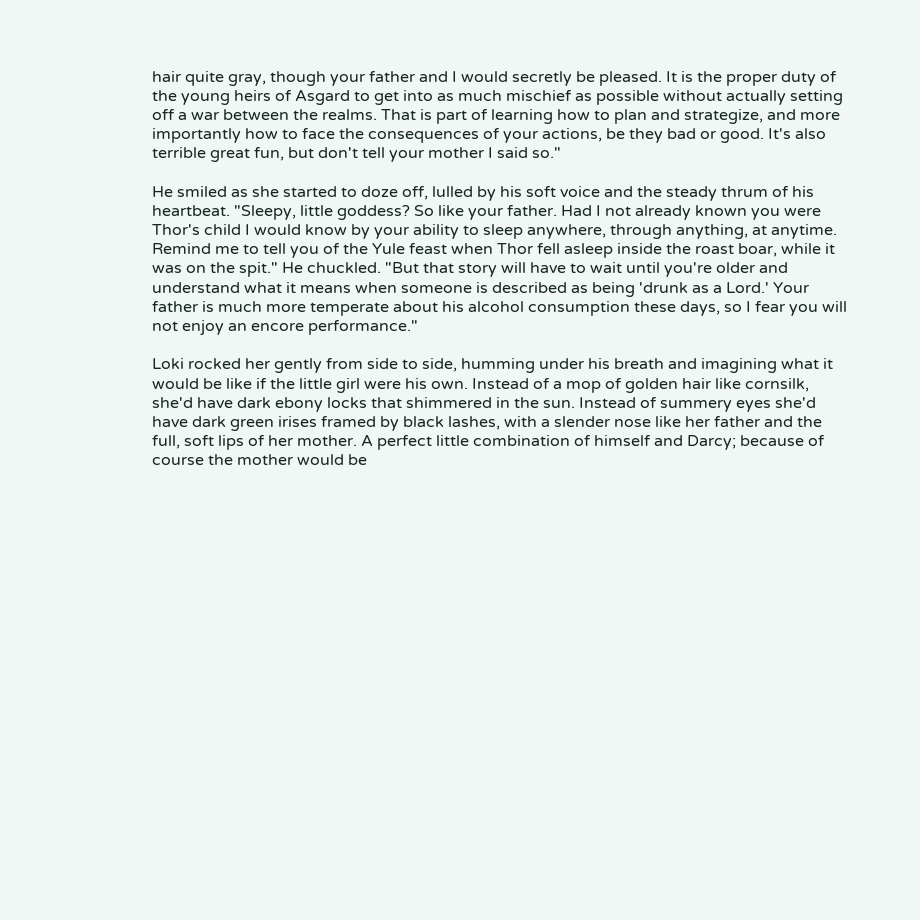hair quite gray, though your father and I would secretly be pleased. It is the proper duty of the young heirs of Asgard to get into as much mischief as possible without actually setting off a war between the realms. That is part of learning how to plan and strategize, and more importantly how to face the consequences of your actions, be they bad or good. It's also terrible great fun, but don't tell your mother I said so."

He smiled as she started to doze off, lulled by his soft voice and the steady thrum of his heartbeat. "Sleepy, little goddess? So like your father. Had I not already known you were Thor's child I would know by your ability to sleep anywhere, through anything, at anytime. Remind me to tell you of the Yule feast when Thor fell asleep inside the roast boar, while it was on the spit." He chuckled. "But that story will have to wait until you're older and understand what it means when someone is described as being 'drunk as a Lord.' Your father is much more temperate about his alcohol consumption these days, so I fear you will not enjoy an encore performance."

Loki rocked her gently from side to side, humming under his breath and imagining what it would be like if the little girl were his own. Instead of a mop of golden hair like cornsilk, she'd have dark ebony locks that shimmered in the sun. Instead of summery eyes she'd have dark green irises framed by black lashes, with a slender nose like her father and the full, soft lips of her mother. A perfect little combination of himself and Darcy; because of course the mother would be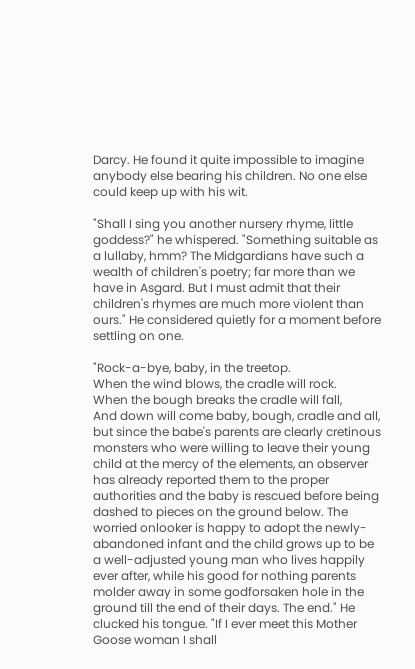Darcy. He found it quite impossible to imagine anybody else bearing his children. No one else could keep up with his wit.

"Shall I sing you another nursery rhyme, little goddess?" he whispered. "Something suitable as a lullaby, hmm? The Midgardians have such a wealth of children's poetry; far more than we have in Asgard. But I must admit that their children's rhymes are much more violent than ours." He considered quietly for a moment before settling on one.

"Rock-a-bye, baby, in the treetop.
When the wind blows, the cradle will rock.
When the bough breaks the cradle will fall,
And down will come baby, bough, cradle and all, but since the babe's parents are clearly cretinous monsters who were willing to leave their young child at the mercy of the elements, an observer has already reported them to the proper authorities and the baby is rescued before being dashed to pieces on the ground below. The worried onlooker is happy to adopt the newly-abandoned infant and the child grows up to be a well-adjusted young man who lives happily ever after, while his good for nothing parents molder away in some godforsaken hole in the ground till the end of their days. The end." He clucked his tongue. "If I ever meet this Mother Goose woman I shall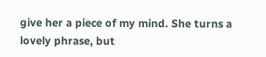give her a piece of my mind. She turns a lovely phrase, but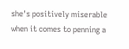she's positively miserable when it comes to penning a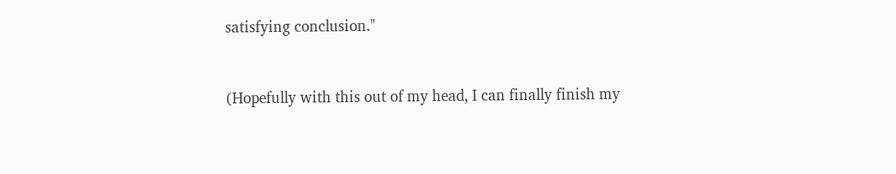satisfying conclusion."


(Hopefully with this out of my head, I can finally finish my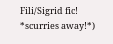Fili/Sigrid fic! *scurries away!*)